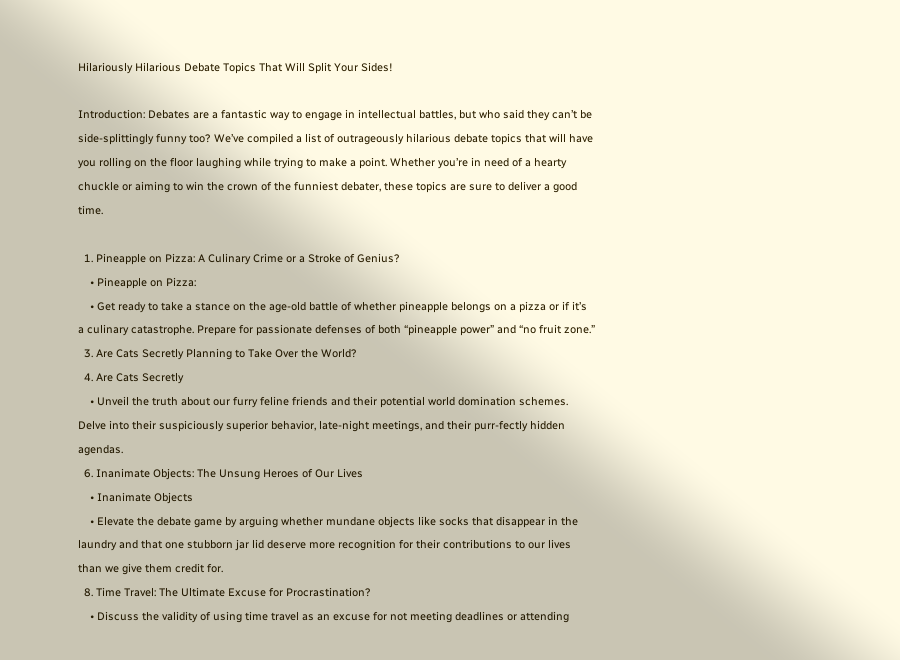Hilariously Hilarious Debate Topics That Will Split Your Sides!

Introduction: Debates are a fantastic way to engage in intellectual battles, but who said they can’t be side-splittingly funny too? We’ve compiled a list of outrageously hilarious debate topics that will have you rolling on the floor laughing while trying to make a point. Whether you’re in need of a hearty chuckle or aiming to win the crown of the funniest debater, these topics are sure to deliver a good time.

  1. Pineapple on Pizza: A Culinary Crime or a Stroke of Genius?
    • Pineapple on Pizza:
    • Get ready to take a stance on the age-old battle of whether pineapple belongs on a pizza or if it’s a culinary catastrophe. Prepare for passionate defenses of both “pineapple power” and “no fruit zone.”
  3. Are Cats Secretly Planning to Take Over the World?
  4. Are Cats Secretly
    • Unveil the truth about our furry feline friends and their potential world domination schemes. Delve into their suspiciously superior behavior, late-night meetings, and their purr-fectly hidden agendas.
  6. Inanimate Objects: The Unsung Heroes of Our Lives
    • Inanimate Objects
    • Elevate the debate game by arguing whether mundane objects like socks that disappear in the laundry and that one stubborn jar lid deserve more recognition for their contributions to our lives than we give them credit for.
  8. Time Travel: The Ultimate Excuse for Procrastination?
    • Discuss the validity of using time travel as an excuse for not meeting deadlines or attending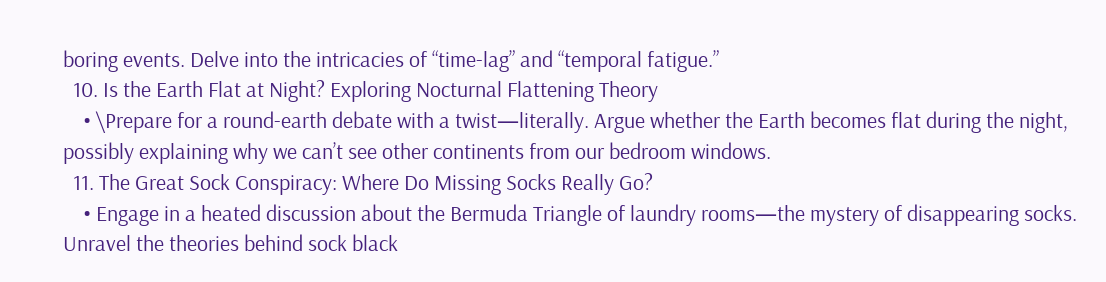boring events. Delve into the intricacies of “time-lag” and “temporal fatigue.”
  10. Is the Earth Flat at Night? Exploring Nocturnal Flattening Theory
    • \Prepare for a round-earth debate with a twist—literally. Argue whether the Earth becomes flat during the night, possibly explaining why we can’t see other continents from our bedroom windows.
  11. The Great Sock Conspiracy: Where Do Missing Socks Really Go?
    • Engage in a heated discussion about the Bermuda Triangle of laundry rooms—the mystery of disappearing socks. Unravel the theories behind sock black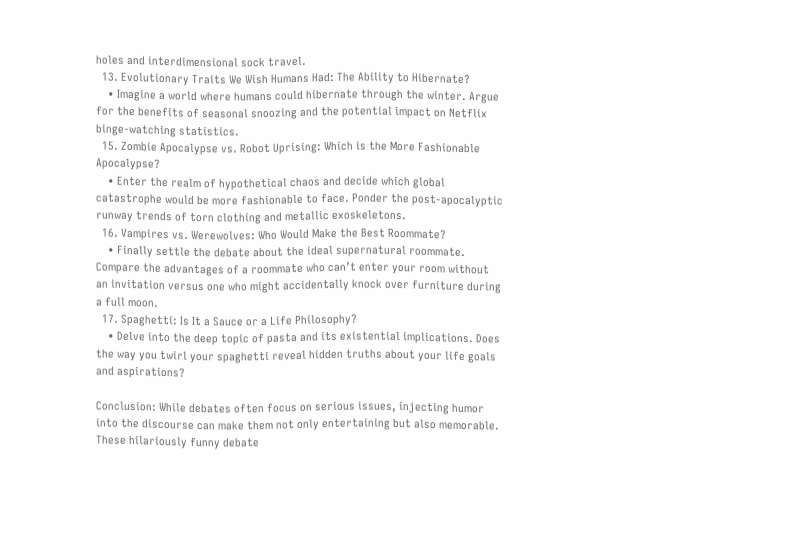holes and interdimensional sock travel.
  13. Evolutionary Traits We Wish Humans Had: The Ability to Hibernate?
    • Imagine a world where humans could hibernate through the winter. Argue for the benefits of seasonal snoozing and the potential impact on Netflix binge-watching statistics.
  15. Zombie Apocalypse vs. Robot Uprising: Which is the More Fashionable Apocalypse?
    • Enter the realm of hypothetical chaos and decide which global catastrophe would be more fashionable to face. Ponder the post-apocalyptic runway trends of torn clothing and metallic exoskeletons.
  16. Vampires vs. Werewolves: Who Would Make the Best Roommate?
    • Finally settle the debate about the ideal supernatural roommate. Compare the advantages of a roommate who can’t enter your room without an invitation versus one who might accidentally knock over furniture during a full moon.
  17. Spaghetti: Is It a Sauce or a Life Philosophy?
    • Delve into the deep topic of pasta and its existential implications. Does the way you twirl your spaghetti reveal hidden truths about your life goals and aspirations?

Conclusion: While debates often focus on serious issues, injecting humor into the discourse can make them not only entertaining but also memorable. These hilariously funny debate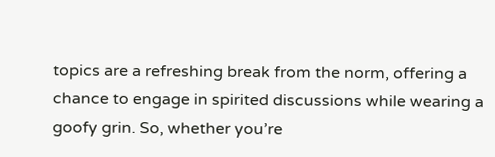topics are a refreshing break from the norm, offering a chance to engage in spirited discussions while wearing a goofy grin. So, whether you’re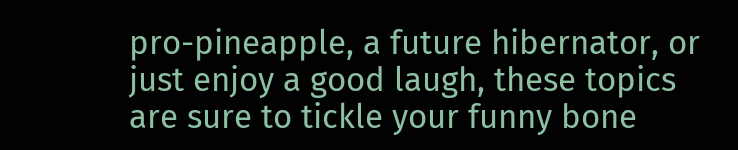pro-pineapple, a future hibernator, or just enjoy a good laugh, these topics are sure to tickle your funny bone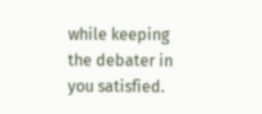while keeping the debater in you satisfied.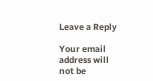Leave a Reply

Your email address will not be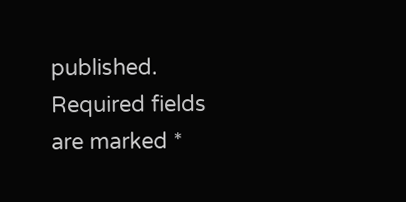published. Required fields are marked *